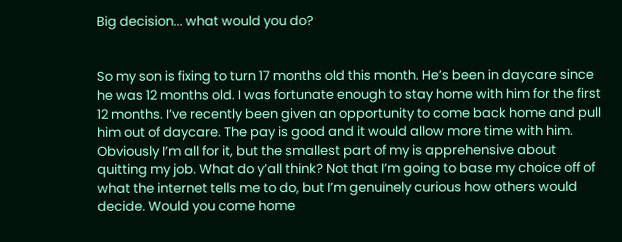Big decision... what would you do?


So my son is fixing to turn 17 months old this month. He’s been in daycare since he was 12 months old. I was fortunate enough to stay home with him for the first 12 months. I’ve recently been given an opportunity to come back home and pull him out of daycare. The pay is good and it would allow more time with him. Obviously I’m all for it, but the smallest part of my is apprehensive about quitting my job. What do y’all think? Not that I’m going to base my choice off of what the internet tells me to do, but I’m genuinely curious how others would decide. Would you come home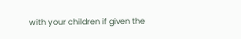with your children if given the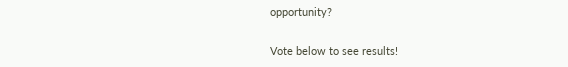opportunity?

Vote below to see results!